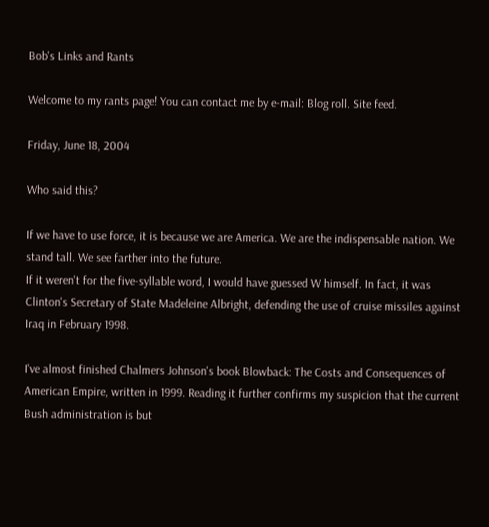Bob's Links and Rants

Welcome to my rants page! You can contact me by e-mail: Blog roll. Site feed.

Friday, June 18, 2004

Who said this?

If we have to use force, it is because we are America. We are the indispensable nation. We stand tall. We see farther into the future.
If it weren't for the five-syllable word, I would have guessed W himself. In fact, it was Clinton's Secretary of State Madeleine Albright, defending the use of cruise missiles against Iraq in February 1998.

I've almost finished Chalmers Johnson's book Blowback: The Costs and Consequences of American Empire, written in 1999. Reading it further confirms my suspicion that the current Bush administration is but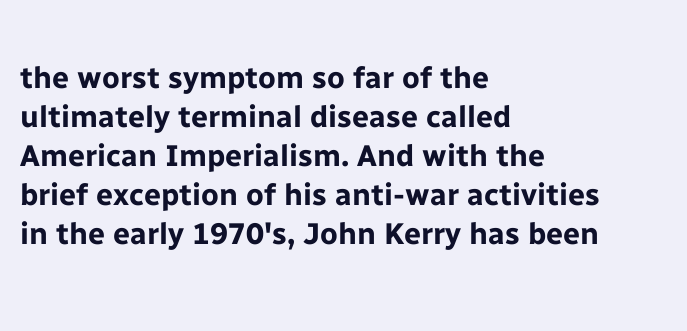the worst symptom so far of the ultimately terminal disease called American Imperialism. And with the brief exception of his anti-war activities in the early 1970's, John Kerry has been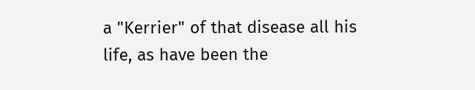a "Kerrier" of that disease all his life, as have been the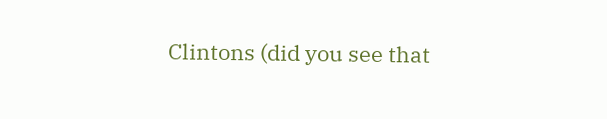Clintons (did you see that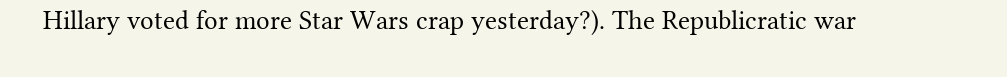Hillary voted for more Star Wars crap yesterday?). The Republicratic war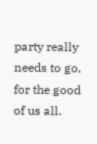party really needs to go, for the good of us all.